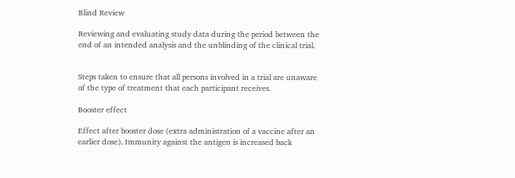Blind Review

Reviewing and evaluating study data during the period between the end of an intended analysis and the unblinding of the clinical trial.


Steps taken to ensure that all persons involved in a trial are unaware of the type of treatment that each participant receives.

Booster effect

Effect after booster dose (extra administration of a vaccine after an earlier dose). Immunity against the antigen is increased back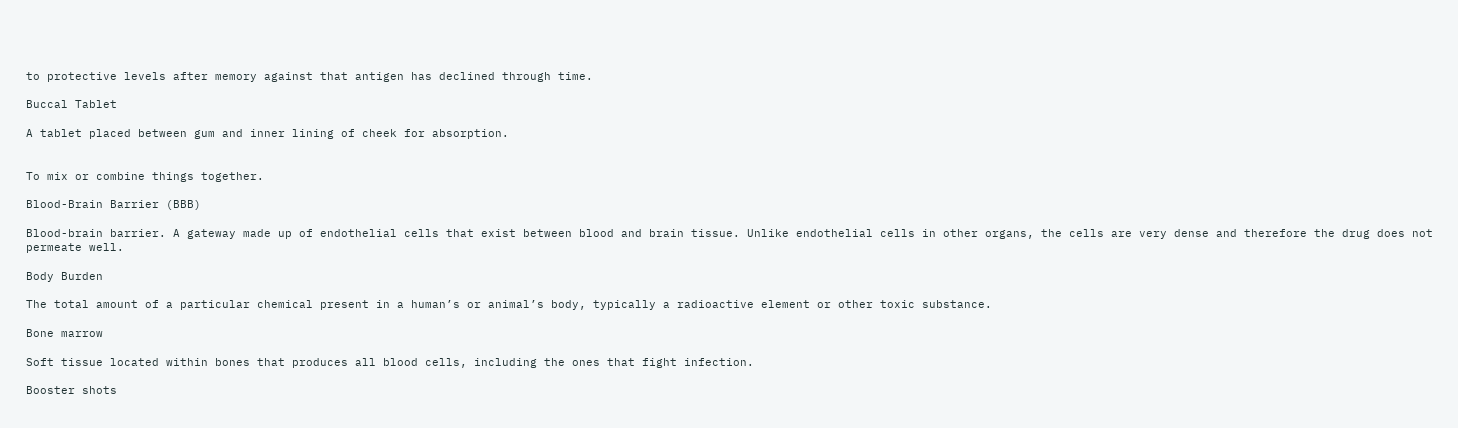to protective levels after memory against that antigen has declined through time.

Buccal Tablet

A tablet placed between gum and inner lining of cheek for absorption.


To mix or combine things together.

Blood-Brain Barrier (BBB)

Blood-brain barrier. A gateway made up of endothelial cells that exist between blood and brain tissue. Unlike endothelial cells in other organs, the cells are very dense and therefore the drug does not permeate well.

Body Burden

The total amount of a particular chemical present in a human’s or animal’s body, typically a radioactive element or other toxic substance.

Bone marrow

Soft tissue located within bones that produces all blood cells, including the ones that fight infection.

Booster shots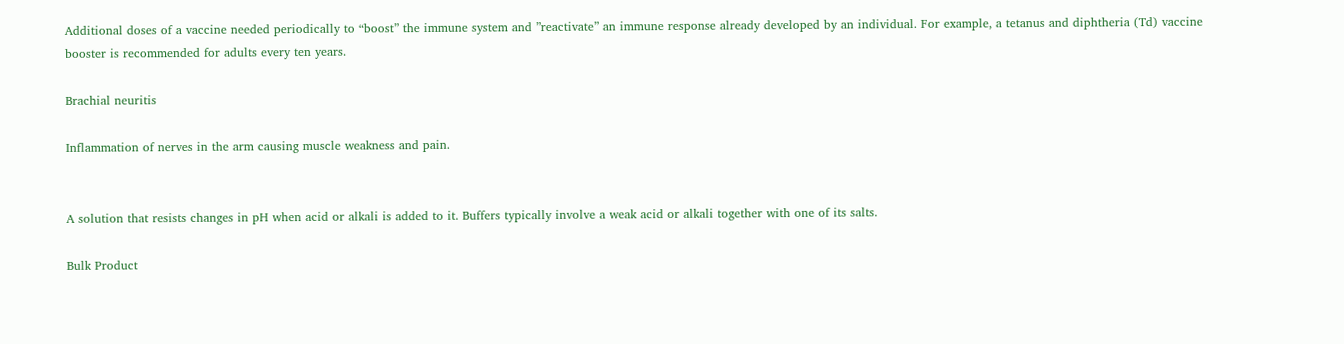Additional doses of a vaccine needed periodically to “boost” the immune system and ”reactivate” an immune response already developed by an individual. For example, a tetanus and diphtheria (Td) vaccine booster is recommended for adults every ten years.

Brachial neuritis

Inflammation of nerves in the arm causing muscle weakness and pain.


A solution that resists changes in pH when acid or alkali is added to it. Buffers typically involve a weak acid or alkali together with one of its salts.

Bulk Product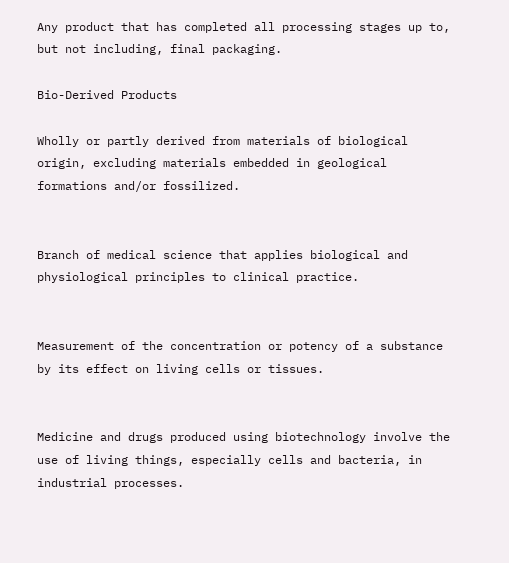Any product that has completed all processing stages up to, but not including, final packaging.

Bio-Derived Products

Wholly or partly derived from materials of biological origin, excluding materials embedded in geological formations and/or fossilized.


Branch of medical science that applies biological and physiological principles to clinical practice.


Measurement of the concentration or potency of a substance by its effect on living cells or tissues.


Medicine and drugs produced using biotechnology involve the use of living things, especially cells and bacteria, in industrial processes.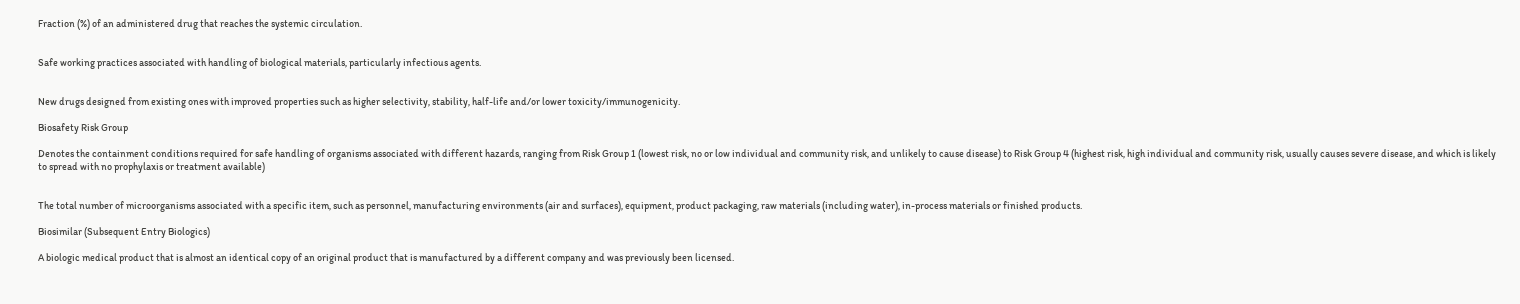Fraction (%) of an administered drug that reaches the systemic circulation.


Safe working practices associated with handling of biological materials, particularly infectious agents.


New drugs designed from existing ones with improved properties such as higher selectivity, stability, half-life and/or lower toxicity/immunogenicity.

Biosafety Risk Group

Denotes the containment conditions required for safe handling of organisms associated with different hazards, ranging from Risk Group 1 (lowest risk, no or low individual and community risk, and unlikely to cause disease) to Risk Group 4 (highest risk, high individual and community risk, usually causes severe disease, and which is likely to spread with no prophylaxis or treatment available)


The total number of microorganisms associated with a specific item, such as personnel, manufacturing environments (air and surfaces), equipment, product packaging, raw materials (including water), in-process materials or finished products.

Biosimilar (Subsequent Entry Biologics)

A biologic medical product that is almost an identical copy of an original product that is manufactured by a different company and was previously been licensed.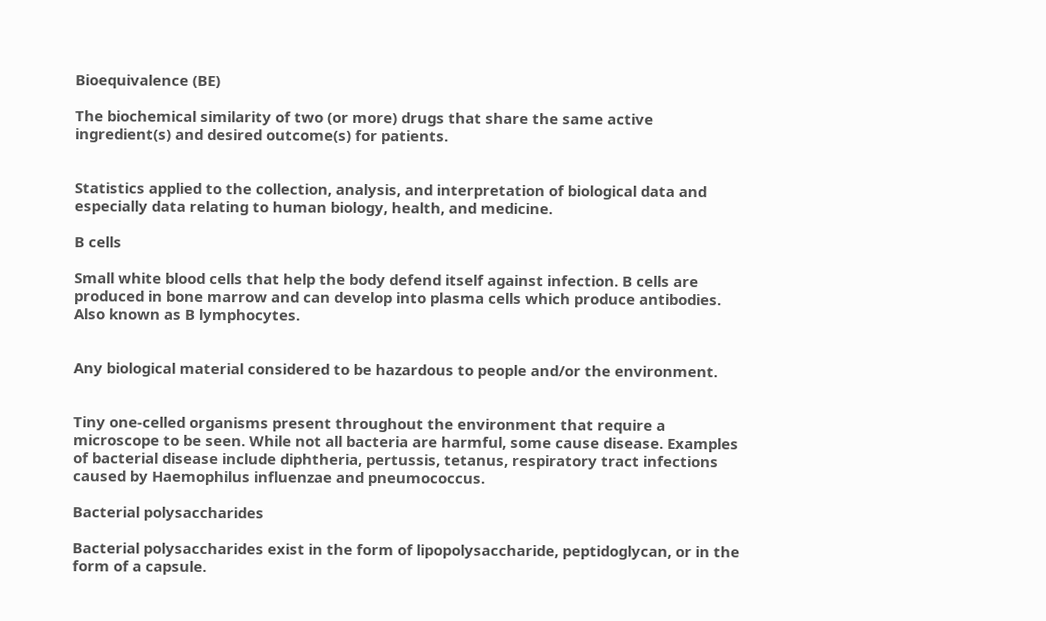Bioequivalence (BE)

The biochemical similarity of two (or more) drugs that share the same active ingredient(s) and desired outcome(s) for patients.


Statistics applied to the collection, analysis, and interpretation of biological data and especially data relating to human biology, health, and medicine.

B cells

Small white blood cells that help the body defend itself against infection. B cells are produced in bone marrow and can develop into plasma cells which produce antibodies. Also known as B lymphocytes.


Any biological material considered to be hazardous to people and/or the environment.


Tiny one-celled organisms present throughout the environment that require a microscope to be seen. While not all bacteria are harmful, some cause disease. Examples of bacterial disease include diphtheria, pertussis, tetanus, respiratory tract infections caused by Haemophilus influenzae and pneumococcus.

Bacterial polysaccharides

Bacterial polysaccharides exist in the form of lipopolysaccharide, peptidoglycan, or in the form of a capsule.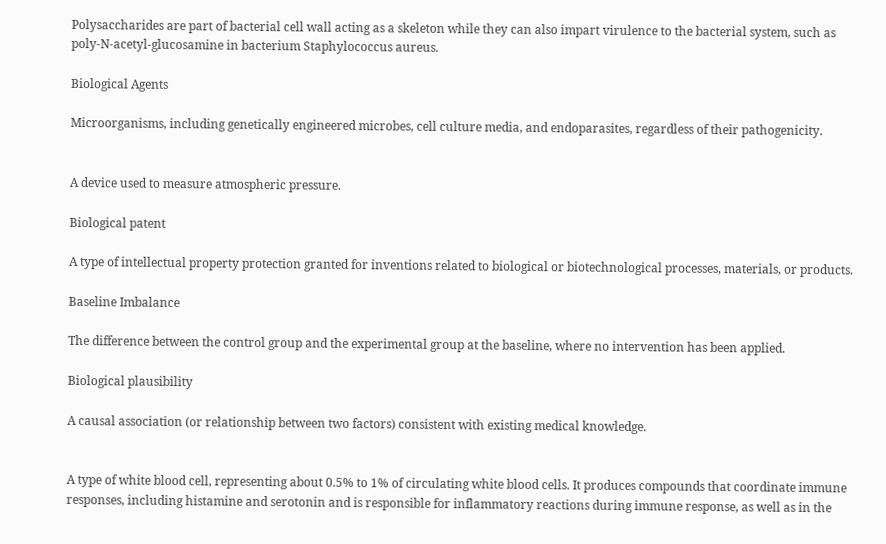Polysaccharides are part of bacterial cell wall acting as a skeleton while they can also impart virulence to the bacterial system, such as poly-N-acetyl-glucosamine in bacterium Staphylococcus aureus.

Biological Agents

Microorganisms, including genetically engineered microbes, cell culture media, and endoparasites, regardless of their pathogenicity.


A device used to measure atmospheric pressure.

Biological patent

A type of intellectual property protection granted for inventions related to biological or biotechnological processes, materials, or products.

Baseline Imbalance

The difference between the control group and the experimental group at the baseline, where no intervention has been applied.

Biological plausibility

A causal association (or relationship between two factors) consistent with existing medical knowledge.


A type of white blood cell, representing about 0.5% to 1% of circulating white blood cells. It produces compounds that coordinate immune responses, including histamine and serotonin and is responsible for inflammatory reactions during immune response, as well as in the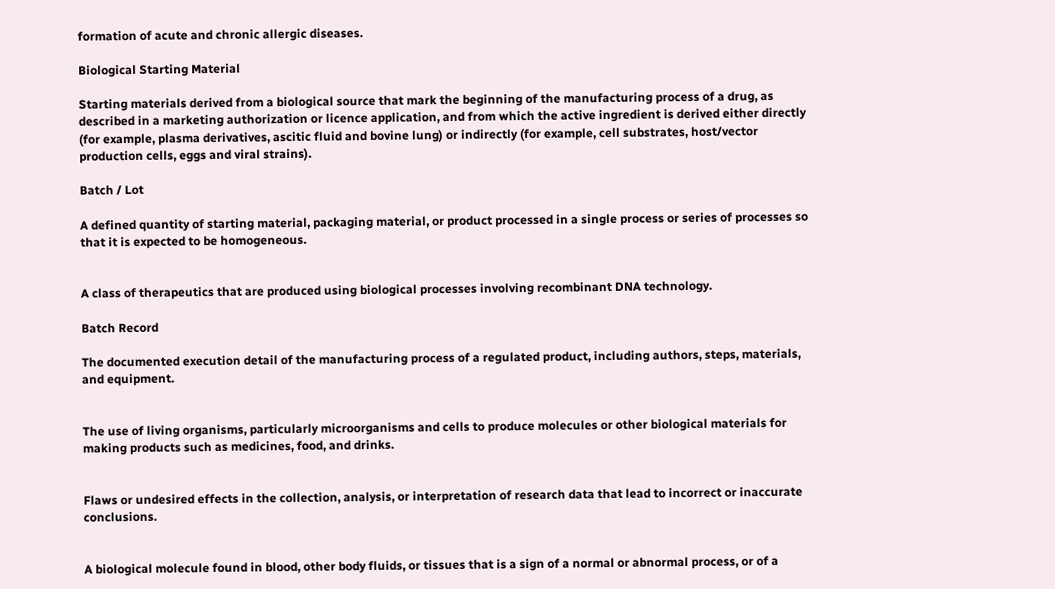formation of acute and chronic allergic diseases.

Biological Starting Material

Starting materials derived from a biological source that mark the beginning of the manufacturing process of a drug, as described in a marketing authorization or licence application, and from which the active ingredient is derived either directly (for example, plasma derivatives, ascitic fluid and bovine lung) or indirectly (for example, cell substrates, host/vector production cells, eggs and viral strains).

Batch / Lot

A defined quantity of starting material, packaging material, or product processed in a single process or series of processes so that it is expected to be homogeneous.


A class of therapeutics that are produced using biological processes involving recombinant DNA technology.

Batch Record

The documented execution detail of the manufacturing process of a regulated product, including authors, steps, materials, and equipment.


The use of living organisms, particularly microorganisms and cells to produce molecules or other biological materials for making products such as medicines, food, and drinks.


Flaws or undesired effects in the collection, analysis, or interpretation of research data that lead to incorrect or inaccurate conclusions.


A biological molecule found in blood, other body fluids, or tissues that is a sign of a normal or abnormal process, or of a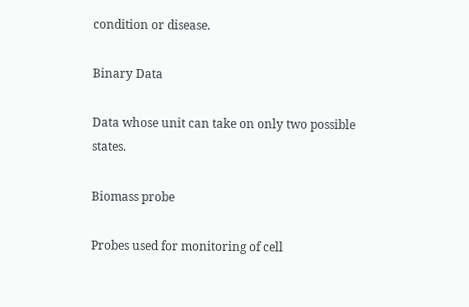condition or disease.

Binary Data

Data whose unit can take on only two possible states.

Biomass probe

Probes used for monitoring of cell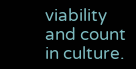viability and count in culture.